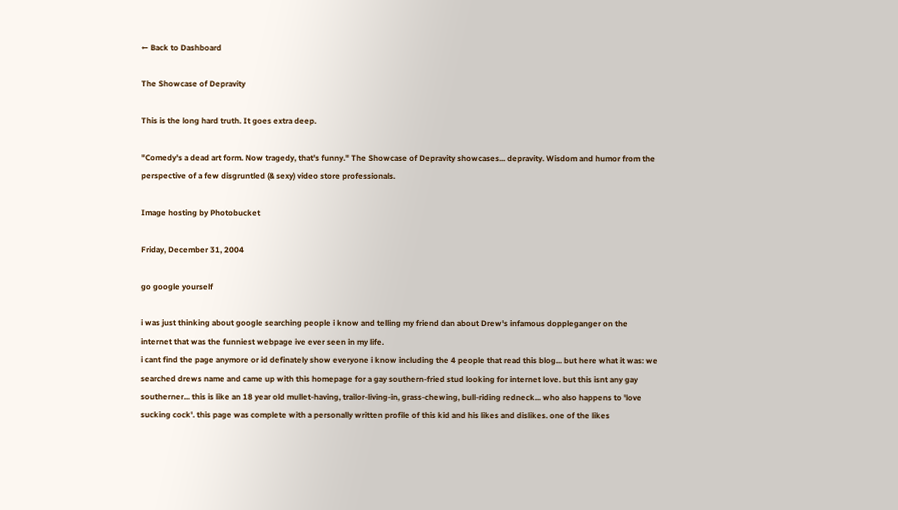← Back to Dashboard

The Showcase of Depravity

This is the long hard truth. It goes extra deep.

"Comedy's a dead art form. Now tragedy, that's funny." The Showcase of Depravity showcases... depravity. Wisdom and humor from the perspective of a few disgruntled (& sexy) video store professionals.

Image hosting by Photobucket

Friday, December 31, 2004

go google yourself

i was just thinking about google searching people i know and telling my friend dan about Drew's infamous doppleganger on the internet that was the funniest webpage ive ever seen in my life.
i cant find the page anymore or id definately show everyone i know including the 4 people that read this blog... but here what it was: we searched drews name and came up with this homepage for a gay southern-fried stud looking for internet love. but this isnt any gay southerner... this is like an 18 year old mullet-having, trailor-living-in, grass-chewing, bull-riding redneck... who also happens to 'love sucking cock'. this page was complete with a personally written profile of this kid and his likes and dislikes. one of the likes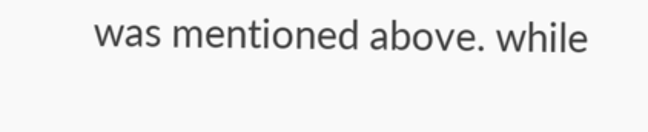was mentioned above. while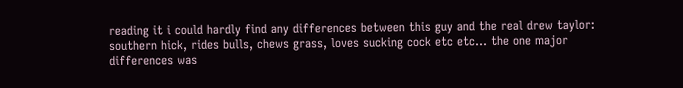reading it i could hardly find any differences between this guy and the real drew taylor: southern hick, rides bulls, chews grass, loves sucking cock etc etc... the one major differences was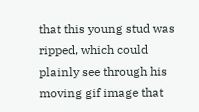that this young stud was ripped, which could plainly see through his moving gif image that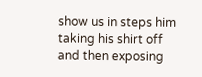show us in steps him taking his shirt off and then exposing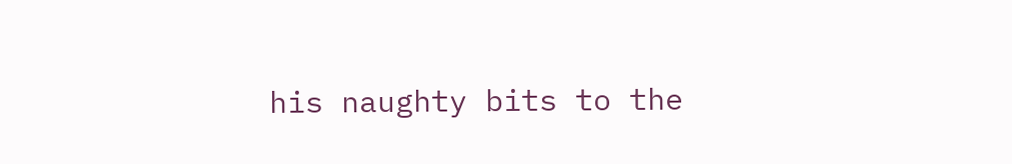his naughty bits to the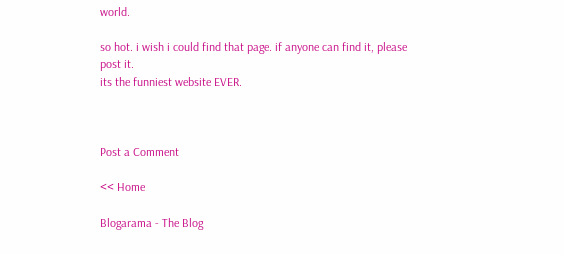world.

so hot. i wish i could find that page. if anyone can find it, please post it.
its the funniest website EVER.



Post a Comment

<< Home

Blogarama - The Blog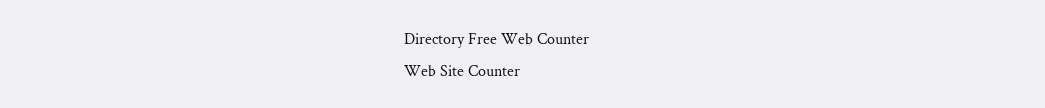Directory Free Web Counter
Web Site Counter